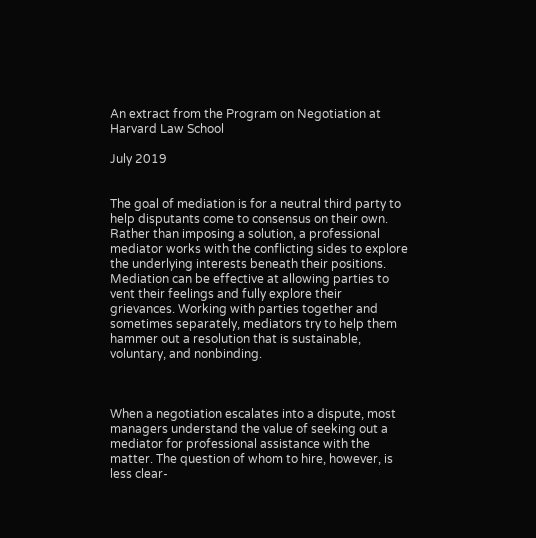An extract from the Program on Negotiation at Harvard Law School

July 2019


The goal of mediation is for a neutral third party to help disputants come to consensus on their own. Rather than imposing a solution, a professional mediator works with the conflicting sides to explore the underlying interests beneath their positions. Mediation can be effective at allowing parties to vent their feelings and fully explore their grievances. Working with parties together and sometimes separately, mediators try to help them hammer out a resolution that is sustainable, voluntary, and nonbinding.



When a negotiation escalates into a dispute, most managers understand the value of seeking out a mediator for professional assistance with the matter. The question of whom to hire, however, is less clear-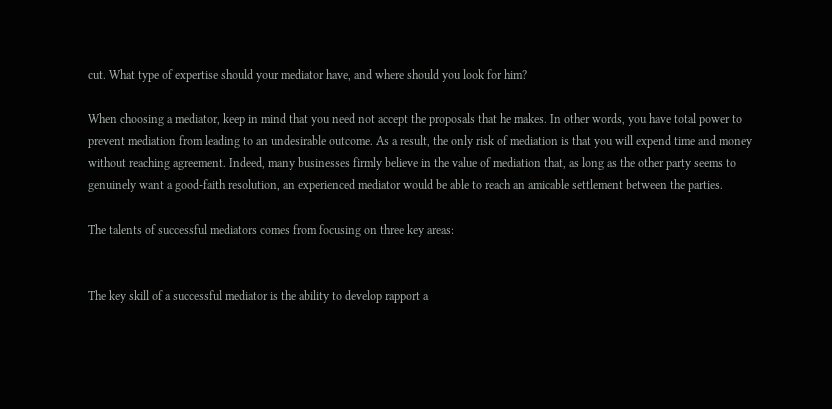cut. What type of expertise should your mediator have, and where should you look for him?

When choosing a mediator, keep in mind that you need not accept the proposals that he makes. In other words, you have total power to prevent mediation from leading to an undesirable outcome. As a result, the only risk of mediation is that you will expend time and money without reaching agreement. Indeed, many businesses firmly believe in the value of mediation that, as long as the other party seems to genuinely want a good-faith resolution, an experienced mediator would be able to reach an amicable settlement between the parties.

The talents of successful mediators comes from focusing on three key areas:


The key skill of a successful mediator is the ability to develop rapport a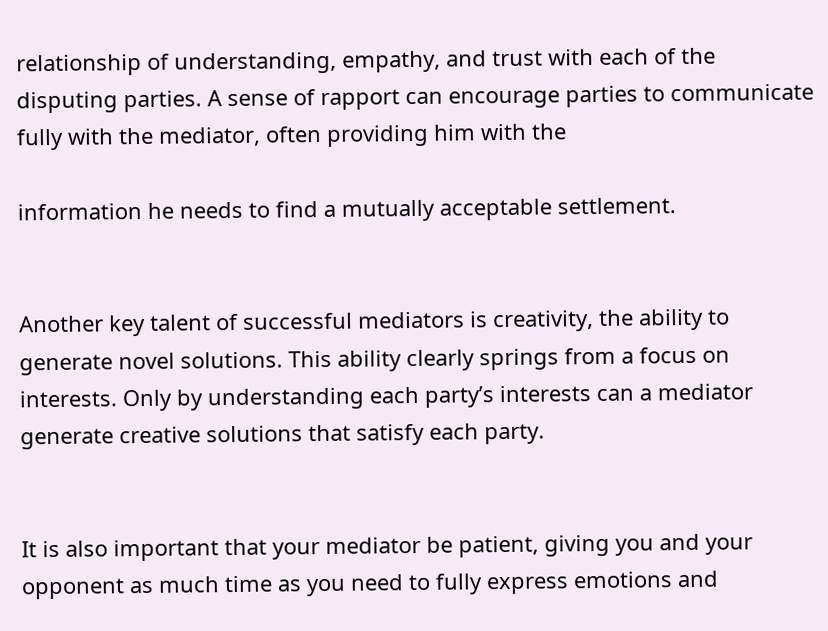relationship of understanding, empathy, and trust with each of the disputing parties. A sense of rapport can encourage parties to communicate fully with the mediator, often providing him with the

information he needs to find a mutually acceptable settlement.


Another key talent of successful mediators is creativity, the ability to generate novel solutions. This ability clearly springs from a focus on interests. Only by understanding each party’s interests can a mediator generate creative solutions that satisfy each party.


It is also important that your mediator be patient, giving you and your opponent as much time as you need to fully express emotions and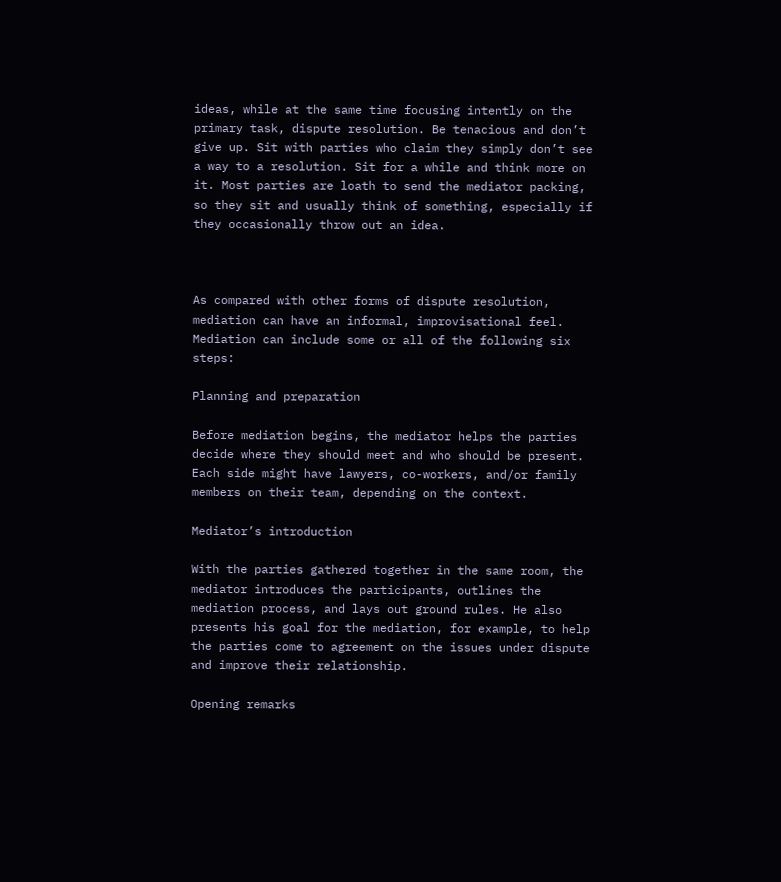ideas, while at the same time focusing intently on the primary task, dispute resolution. Be tenacious and don’t give up. Sit with parties who claim they simply don’t see a way to a resolution. Sit for a while and think more on it. Most parties are loath to send the mediator packing, so they sit and usually think of something, especially if they occasionally throw out an idea.



As compared with other forms of dispute resolution, mediation can have an informal, improvisational feel. Mediation can include some or all of the following six steps:

Planning and preparation

Before mediation begins, the mediator helps the parties decide where they should meet and who should be present. Each side might have lawyers, co-workers, and/or family members on their team, depending on the context.

Mediator’s introduction

With the parties gathered together in the same room, the mediator introduces the participants, outlines the mediation process, and lays out ground rules. He also presents his goal for the mediation, for example, to help the parties come to agreement on the issues under dispute and improve their relationship.

Opening remarks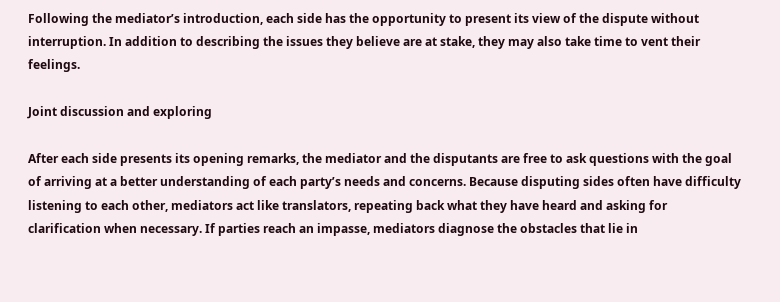Following the mediator’s introduction, each side has the opportunity to present its view of the dispute without interruption. In addition to describing the issues they believe are at stake, they may also take time to vent their feelings.

Joint discussion and exploring

After each side presents its opening remarks, the mediator and the disputants are free to ask questions with the goal of arriving at a better understanding of each party’s needs and concerns. Because disputing sides often have difficulty listening to each other, mediators act like translators, repeating back what they have heard and asking for clarification when necessary. If parties reach an impasse, mediators diagnose the obstacles that lie in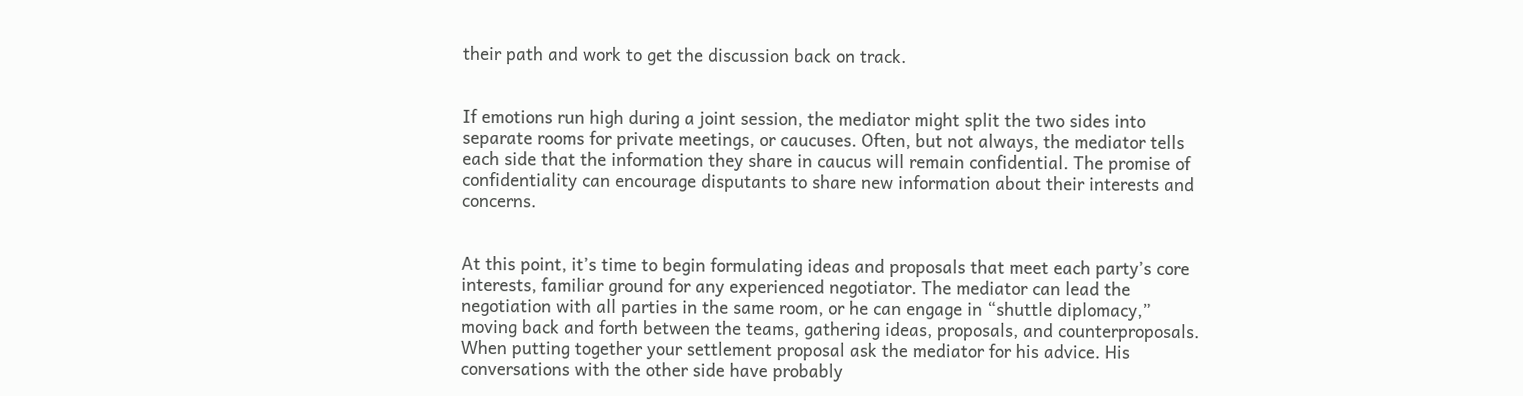their path and work to get the discussion back on track.


If emotions run high during a joint session, the mediator might split the two sides into separate rooms for private meetings, or caucuses. Often, but not always, the mediator tells each side that the information they share in caucus will remain confidential. The promise of confidentiality can encourage disputants to share new information about their interests and concerns.


At this point, it’s time to begin formulating ideas and proposals that meet each party’s core interests, familiar ground for any experienced negotiator. The mediator can lead the negotiation with all parties in the same room, or he can engage in “shuttle diplomacy,” moving back and forth between the teams, gathering ideas, proposals, and counterproposals. When putting together your settlement proposal ask the mediator for his advice. His conversations with the other side have probably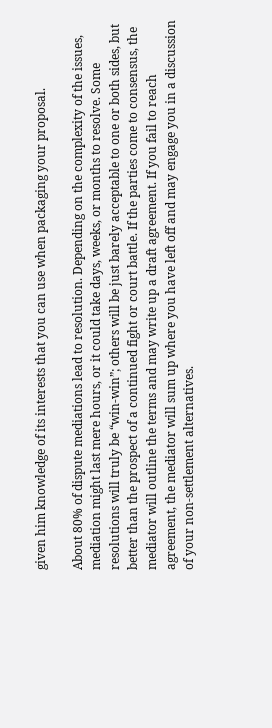given him knowledge of its interests that you can use when packaging your proposal.

About 80% of dispute mediations lead to resolution. Depending on the complexity of the issues, mediation might last mere hours, or it could take days, weeks, or months to resolve. Some resolutions will truly be “win-win”; others will be just barely acceptable to one or both sides, but better than the prospect of a continued fight or court battle. If the parties come to consensus, the mediator will outline the terms and may write up a draft agreement. If you fail to reach agreement, the mediator will sum up where you have left off and may engage you in a discussion of your non-settlement alternatives.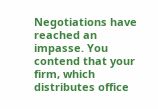Negotiations have reached an impasse. You contend that your firm, which distributes office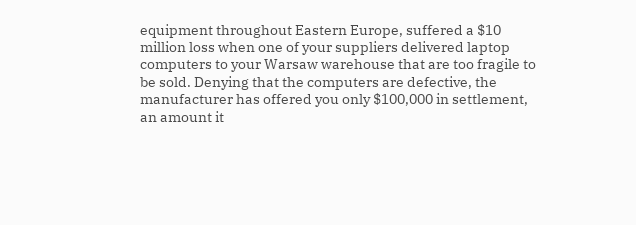equipment throughout Eastern Europe, suffered a $10 million loss when one of your suppliers delivered laptop computers to your Warsaw warehouse that are too fragile to be sold. Denying that the computers are defective, the manufacturer has offered you only $100,000 in settlement, an amount it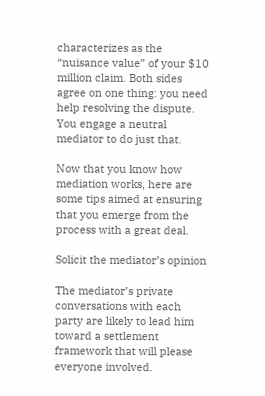characterizes as the “nuisance value” of your $10 million claim. Both sides agree on one thing: you need help resolving the dispute. You engage a neutral mediator to do just that.

Now that you know how mediation works, here are some tips aimed at ensuring that you emerge from the process with a great deal.

Solicit the mediator’s opinion

The mediator’s private conversations with each party are likely to lead him toward a settlement framework that will please everyone involved.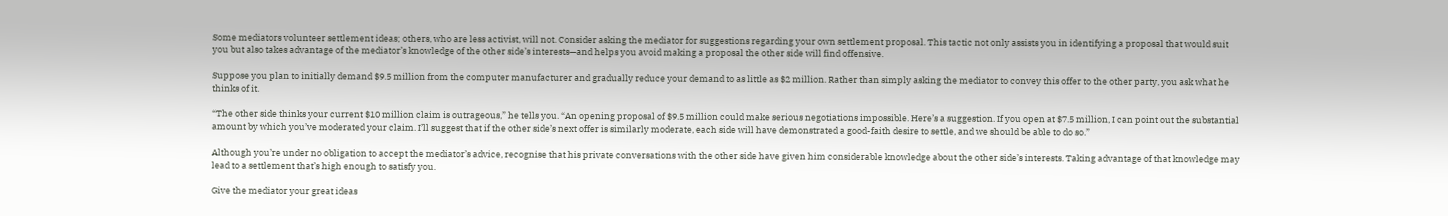Some mediators volunteer settlement ideas; others, who are less activist, will not. Consider asking the mediator for suggestions regarding your own settlement proposal. This tactic not only assists you in identifying a proposal that would suit you but also takes advantage of the mediator’s knowledge of the other side’s interests—and helps you avoid making a proposal the other side will find offensive.

Suppose you plan to initially demand $9.5 million from the computer manufacturer and gradually reduce your demand to as little as $2 million. Rather than simply asking the mediator to convey this offer to the other party, you ask what he thinks of it.

“The other side thinks your current $10 million claim is outrageous,” he tells you. “An opening proposal of $9.5 million could make serious negotiations impossible. Here’s a suggestion. If you open at $7.5 million, I can point out the substantial amount by which you’ve moderated your claim. I’ll suggest that if the other side’s next offer is similarly moderate, each side will have demonstrated a good-faith desire to settle, and we should be able to do so.”

Although you’re under no obligation to accept the mediator’s advice, recognise that his private conversations with the other side have given him considerable knowledge about the other side’s interests. Taking advantage of that knowledge may lead to a settlement that’s high enough to satisfy you.

Give the mediator your great ideas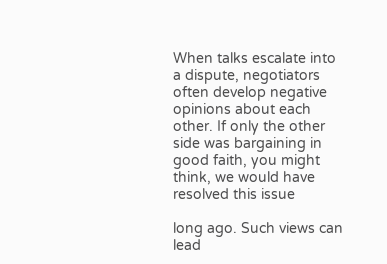When talks escalate into a dispute, negotiators often develop negative opinions about each other. If only the other side was bargaining in good faith, you might think, we would have resolved this issue

long ago. Such views can lead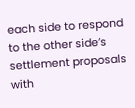each side to respond to the other side’s settlement proposals with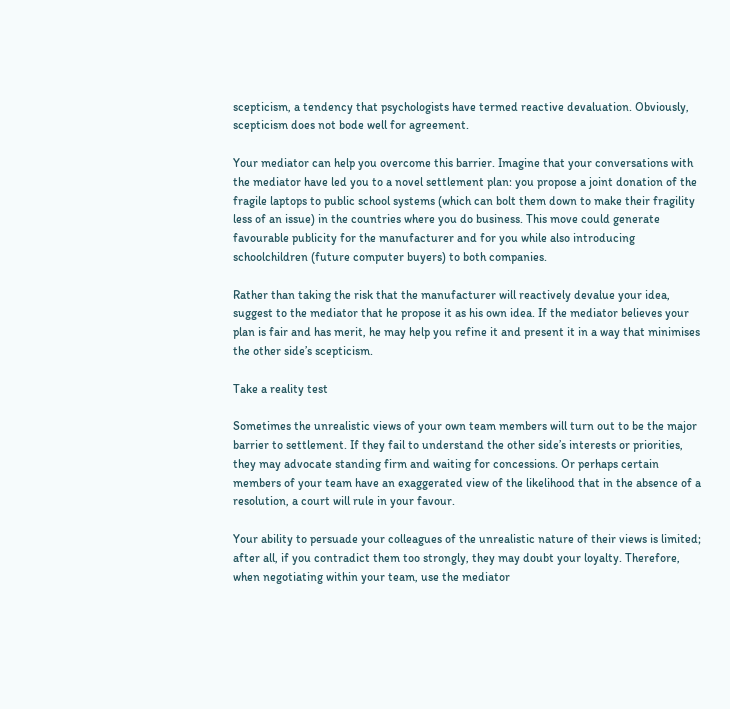scepticism, a tendency that psychologists have termed reactive devaluation. Obviously, scepticism does not bode well for agreement.

Your mediator can help you overcome this barrier. Imagine that your conversations with the mediator have led you to a novel settlement plan: you propose a joint donation of the fragile laptops to public school systems (which can bolt them down to make their fragility less of an issue) in the countries where you do business. This move could generate favourable publicity for the manufacturer and for you while also introducing schoolchildren (future computer buyers) to both companies.

Rather than taking the risk that the manufacturer will reactively devalue your idea, suggest to the mediator that he propose it as his own idea. If the mediator believes your plan is fair and has merit, he may help you refine it and present it in a way that minimises the other side’s scepticism.

Take a reality test

Sometimes the unrealistic views of your own team members will turn out to be the major barrier to settlement. If they fail to understand the other side’s interests or priorities, they may advocate standing firm and waiting for concessions. Or perhaps certain members of your team have an exaggerated view of the likelihood that in the absence of a resolution, a court will rule in your favour.

Your ability to persuade your colleagues of the unrealistic nature of their views is limited; after all, if you contradict them too strongly, they may doubt your loyalty. Therefore, when negotiating within your team, use the mediator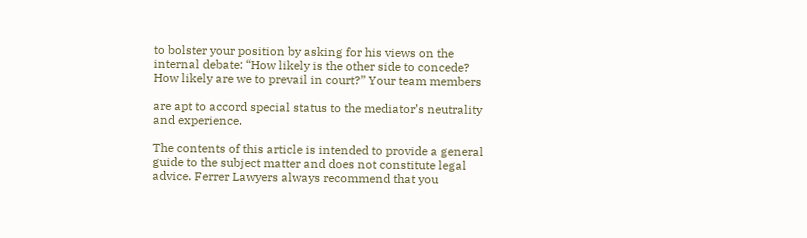to bolster your position by asking for his views on the internal debate: “How likely is the other side to concede? How likely are we to prevail in court?” Your team members

are apt to accord special status to the mediator’s neutrality and experience.

The contents of this article is intended to provide a general guide to the subject matter and does not constitute legal advice. Ferrer Lawyers always recommend that you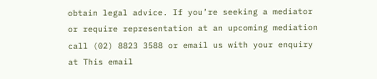obtain legal advice. If you’re seeking a mediator or require representation at an upcoming mediation call (02) 8823 3588 or email us with your enquiry at This email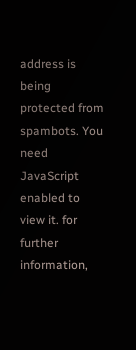address is being protected from spambots. You need JavaScript enabled to view it. for further information,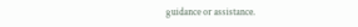guidance or assistance.